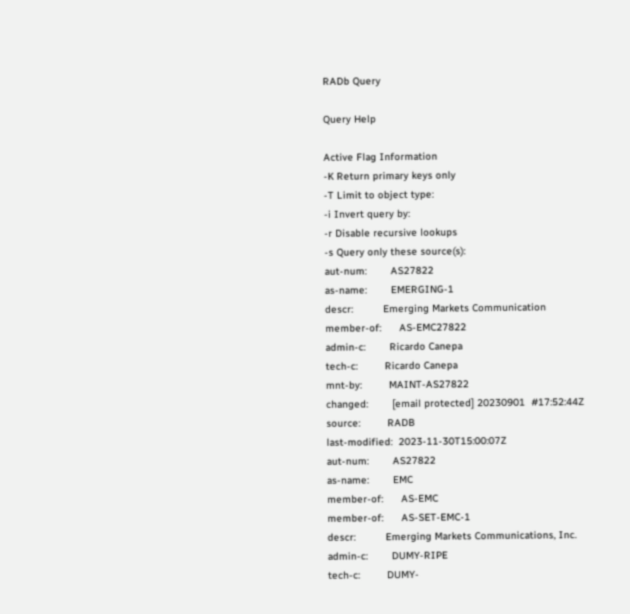RADb Query

Query Help

Active Flag Information
-K Return primary keys only
-T Limit to object type:
-i Invert query by:
-r Disable recursive lookups
-s Query only these source(s):
aut-num:        AS27822
as-name:        EMERGING-1
descr:          Emerging Markets Communication
member-of:      AS-EMC27822
admin-c:        Ricardo Canepa
tech-c:         Ricardo Canepa
mnt-by:         MAINT-AS27822
changed:        [email protected] 20230901  #17:52:44Z
source:         RADB
last-modified:  2023-11-30T15:00:07Z
aut-num:        AS27822
as-name:        EMC
member-of:      AS-EMC
member-of:      AS-SET-EMC-1
descr:          Emerging Markets Communications, Inc.
admin-c:        DUMY-RIPE
tech-c:         DUMY-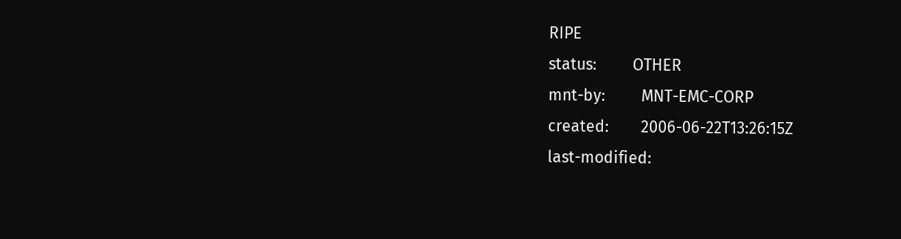RIPE
status:         OTHER
mnt-by:         MNT-EMC-CORP
created:        2006-06-22T13:26:15Z
last-modified: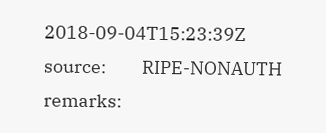2018-09-04T15:23:39Z
source:         RIPE-NONAUTH
remarks: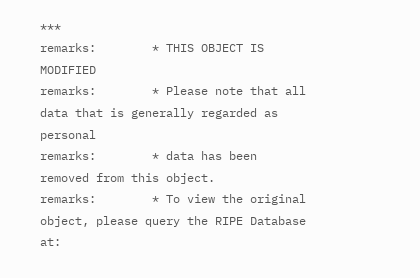***
remarks:        * THIS OBJECT IS MODIFIED
remarks:        * Please note that all data that is generally regarded as personal
remarks:        * data has been removed from this object.
remarks:        * To view the original object, please query the RIPE Database at: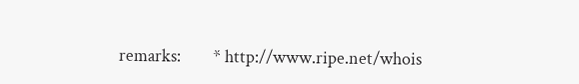remarks:        * http://www.ripe.net/whois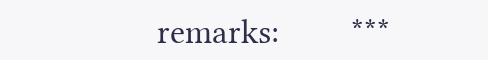remarks:        ***